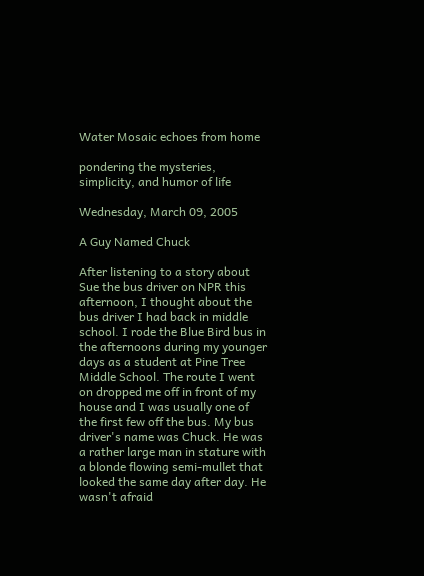Water Mosaic echoes from home

pondering the mysteries, simplicity, and humor of life

Wednesday, March 09, 2005

A Guy Named Chuck

After listening to a story about Sue the bus driver on NPR this afternoon, I thought about the bus driver I had back in middle school. I rode the Blue Bird bus in the afternoons during my younger days as a student at Pine Tree Middle School. The route I went on dropped me off in front of my house and I was usually one of the first few off the bus. My bus driver's name was Chuck. He was a rather large man in stature with a blonde flowing semi-mullet that looked the same day after day. He wasn't afraid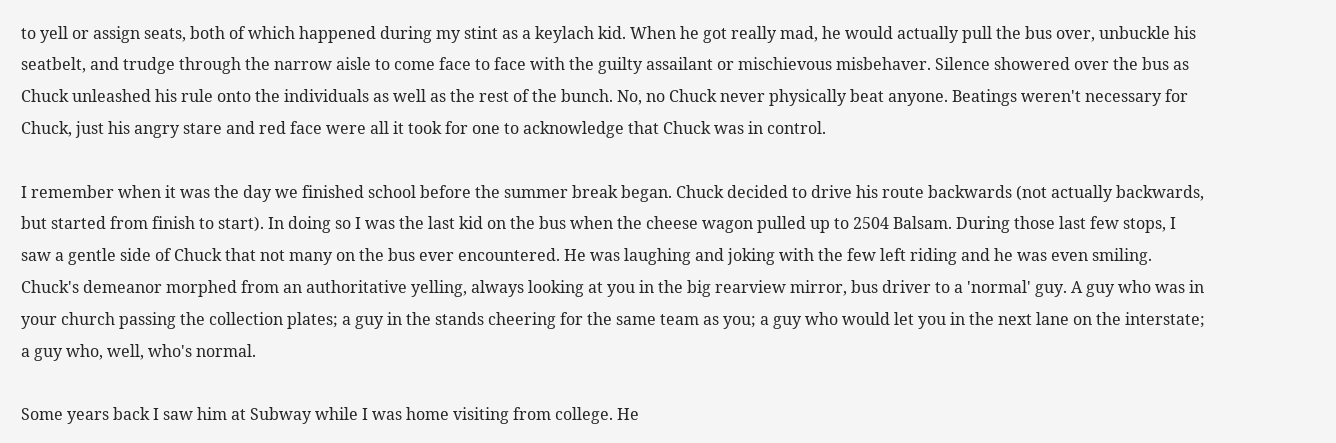to yell or assign seats, both of which happened during my stint as a keylach kid. When he got really mad, he would actually pull the bus over, unbuckle his seatbelt, and trudge through the narrow aisle to come face to face with the guilty assailant or mischievous misbehaver. Silence showered over the bus as Chuck unleashed his rule onto the individuals as well as the rest of the bunch. No, no Chuck never physically beat anyone. Beatings weren't necessary for Chuck, just his angry stare and red face were all it took for one to acknowledge that Chuck was in control.

I remember when it was the day we finished school before the summer break began. Chuck decided to drive his route backwards (not actually backwards, but started from finish to start). In doing so I was the last kid on the bus when the cheese wagon pulled up to 2504 Balsam. During those last few stops, I saw a gentle side of Chuck that not many on the bus ever encountered. He was laughing and joking with the few left riding and he was even smiling. Chuck's demeanor morphed from an authoritative yelling, always looking at you in the big rearview mirror, bus driver to a 'normal' guy. A guy who was in your church passing the collection plates; a guy in the stands cheering for the same team as you; a guy who would let you in the next lane on the interstate; a guy who, well, who's normal.

Some years back I saw him at Subway while I was home visiting from college. He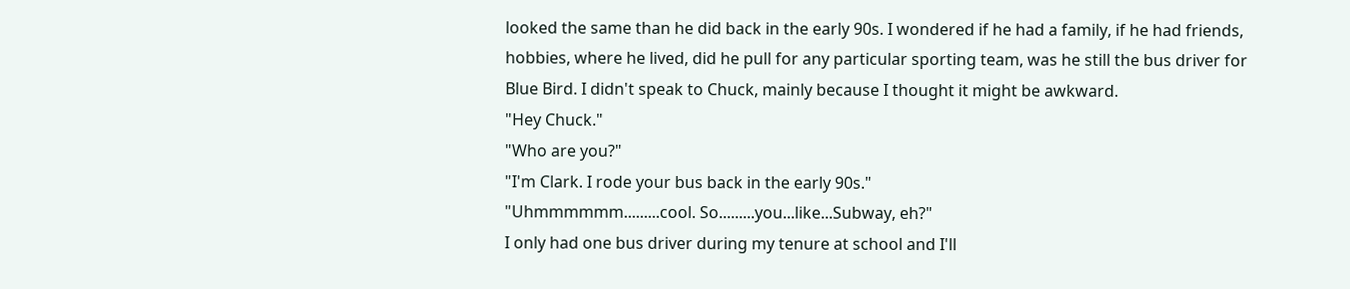looked the same than he did back in the early 90s. I wondered if he had a family, if he had friends, hobbies, where he lived, did he pull for any particular sporting team, was he still the bus driver for Blue Bird. I didn't speak to Chuck, mainly because I thought it might be awkward.
"Hey Chuck."
"Who are you?"
"I'm Clark. I rode your bus back in the early 90s."
"Uhmmmmmm.........cool. So.........you...like...Subway, eh?"
I only had one bus driver during my tenure at school and I'll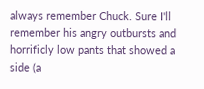always remember Chuck. Sure I'll remember his angry outbursts and horrificly low pants that showed a side (a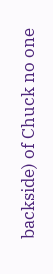backside) of Chuck no one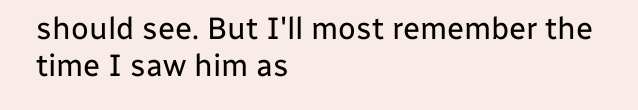should see. But I'll most remember the time I saw him as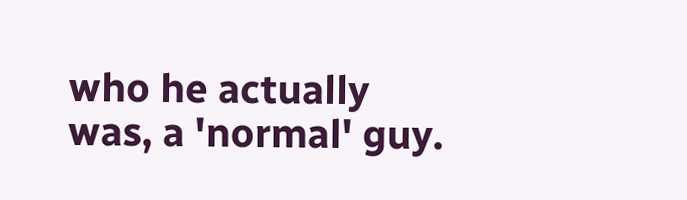who he actually was, a 'normal' guy.